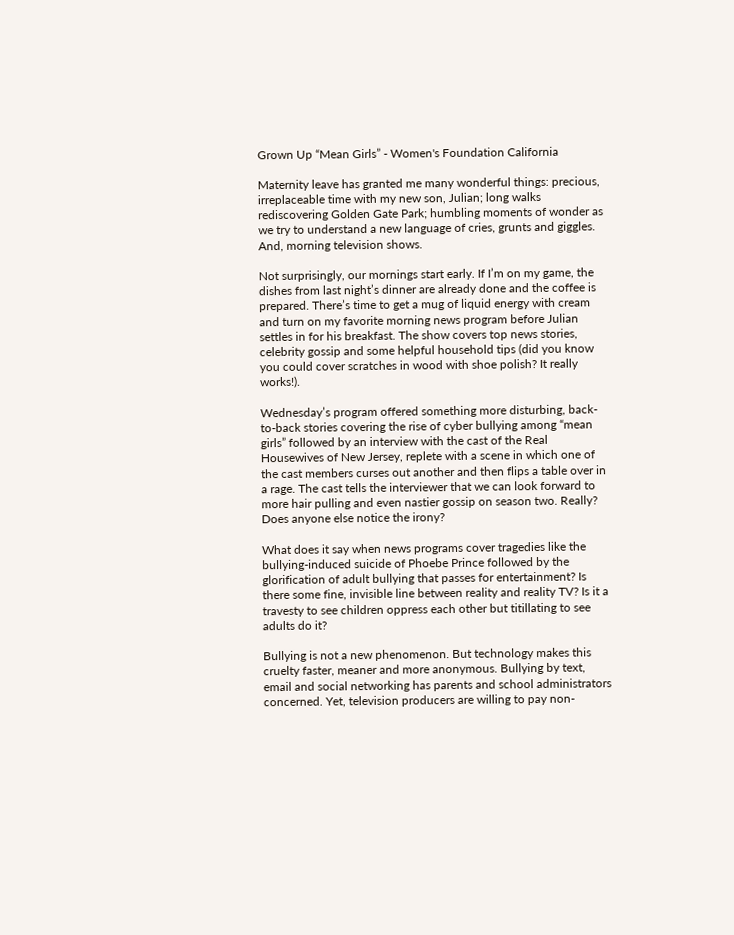Grown Up “Mean Girls” - Women's Foundation California

Maternity leave has granted me many wonderful things: precious, irreplaceable time with my new son, Julian; long walks rediscovering Golden Gate Park; humbling moments of wonder as we try to understand a new language of cries, grunts and giggles. And, morning television shows.

Not surprisingly, our mornings start early. If I’m on my game, the dishes from last night’s dinner are already done and the coffee is prepared. There’s time to get a mug of liquid energy with cream and turn on my favorite morning news program before Julian settles in for his breakfast. The show covers top news stories, celebrity gossip and some helpful household tips (did you know you could cover scratches in wood with shoe polish? It really works!).

Wednesday’s program offered something more disturbing, back-to-back stories covering the rise of cyber bullying among “mean girls” followed by an interview with the cast of the Real Housewives of New Jersey, replete with a scene in which one of the cast members curses out another and then flips a table over in a rage. The cast tells the interviewer that we can look forward to more hair pulling and even nastier gossip on season two. Really? Does anyone else notice the irony?

What does it say when news programs cover tragedies like the bullying-induced suicide of Phoebe Prince followed by the glorification of adult bullying that passes for entertainment? Is there some fine, invisible line between reality and reality TV? Is it a travesty to see children oppress each other but titillating to see adults do it?

Bullying is not a new phenomenon. But technology makes this cruelty faster, meaner and more anonymous. Bullying by text, email and social networking has parents and school administrators concerned. Yet, television producers are willing to pay non-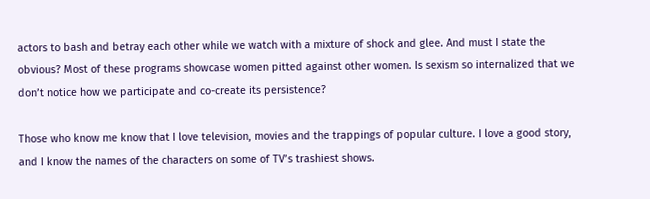actors to bash and betray each other while we watch with a mixture of shock and glee. And must I state the obvious? Most of these programs showcase women pitted against other women. Is sexism so internalized that we don’t notice how we participate and co-create its persistence?

Those who know me know that I love television, movies and the trappings of popular culture. I love a good story, and I know the names of the characters on some of TV’s trashiest shows.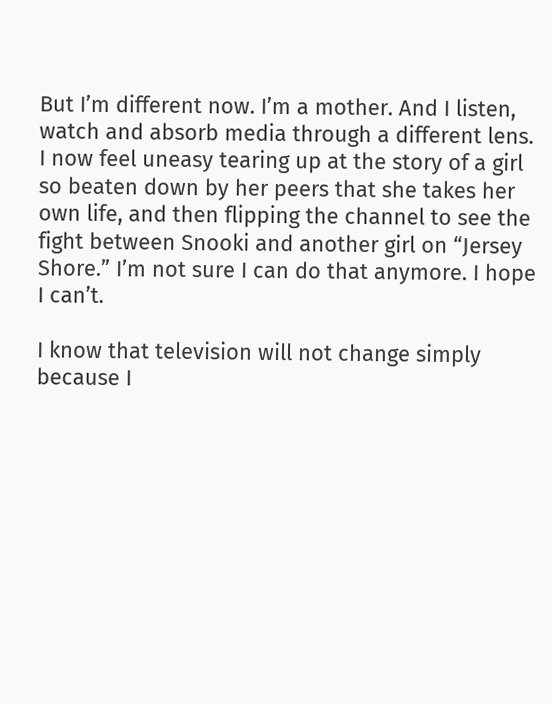But I’m different now. I’m a mother. And I listen, watch and absorb media through a different lens. I now feel uneasy tearing up at the story of a girl so beaten down by her peers that she takes her own life, and then flipping the channel to see the fight between Snooki and another girl on “Jersey Shore.” I’m not sure I can do that anymore. I hope I can’t.

I know that television will not change simply because I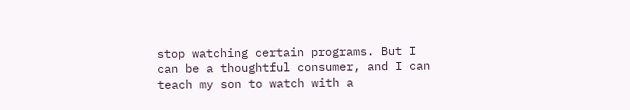stop watching certain programs. But I can be a thoughtful consumer, and I can teach my son to watch with a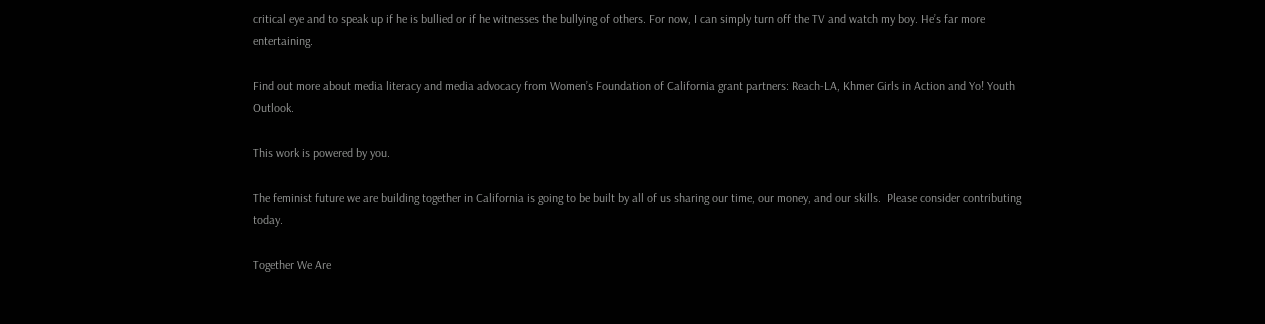critical eye and to speak up if he is bullied or if he witnesses the bullying of others. For now, I can simply turn off the TV and watch my boy. He’s far more entertaining.

Find out more about media literacy and media advocacy from Women’s Foundation of California grant partners: Reach-LA, Khmer Girls in Action and Yo! Youth Outlook.

This work is powered by you.

The feminist future we are building together in California is going to be built by all of us sharing our time, our money, and our skills.  Please consider contributing today.

Together We Are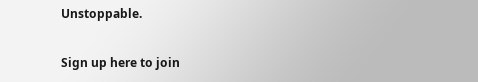Unstoppable.

Sign up here to join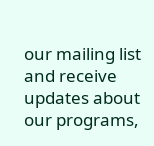our mailing list and receive updates about our programs,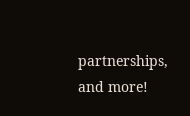partnerships, and more!